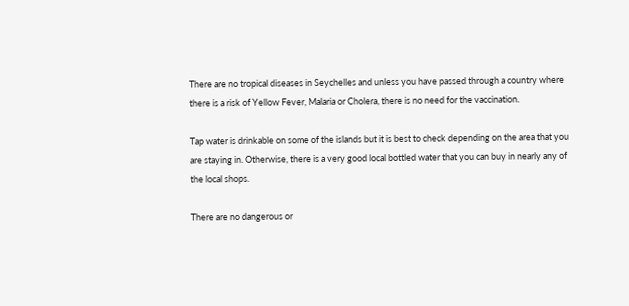There are no tropical diseases in Seychelles and unless you have passed through a country where there is a risk of Yellow Fever, Malaria or Cholera, there is no need for the vaccination.

Tap water is drinkable on some of the islands but it is best to check depending on the area that you are staying in. Otherwise, there is a very good local bottled water that you can buy in nearly any of the local shops.

There are no dangerous or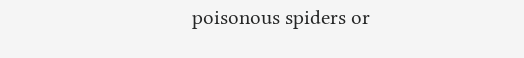poisonous spiders or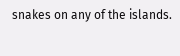snakes on any of the islands.